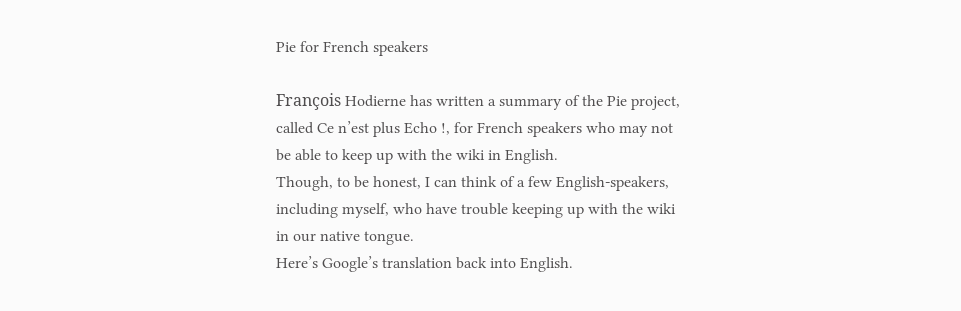Pie for French speakers

François Hodierne has written a summary of the Pie project, called Ce n’est plus Echo !, for French speakers who may not be able to keep up with the wiki in English.
Though, to be honest, I can think of a few English-speakers, including myself, who have trouble keeping up with the wiki in our native tongue.
Here’s Google’s translation back into English.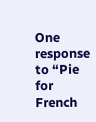One response to “Pie for French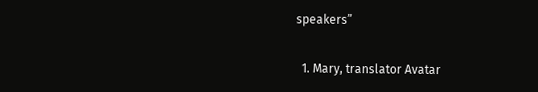speakers”

  1. Mary, translator Avatar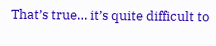That’s true… it’s quite difficult to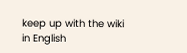keep up with the wiki in English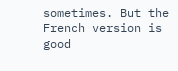sometimes. But the French version is good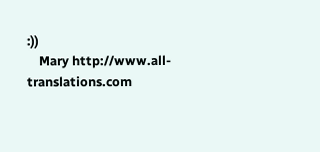:))
    Mary http://www.all-translations.com